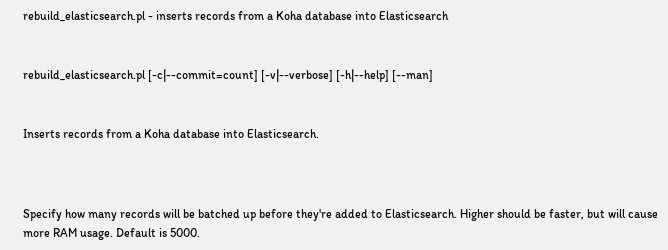rebuild_elasticsearch.pl - inserts records from a Koha database into Elasticsearch


rebuild_elasticsearch.pl [-c|--commit=count] [-v|--verbose] [-h|--help] [--man]


Inserts records from a Koha database into Elasticsearch.



Specify how many records will be batched up before they're added to Elasticsearch. Higher should be faster, but will cause more RAM usage. Default is 5000.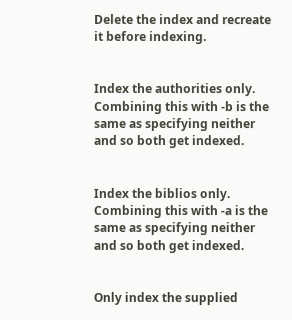Delete the index and recreate it before indexing.


Index the authorities only. Combining this with -b is the same as specifying neither and so both get indexed.


Index the biblios only. Combining this with -a is the same as specifying neither and so both get indexed.


Only index the supplied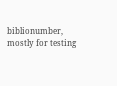biblionumber, mostly for testing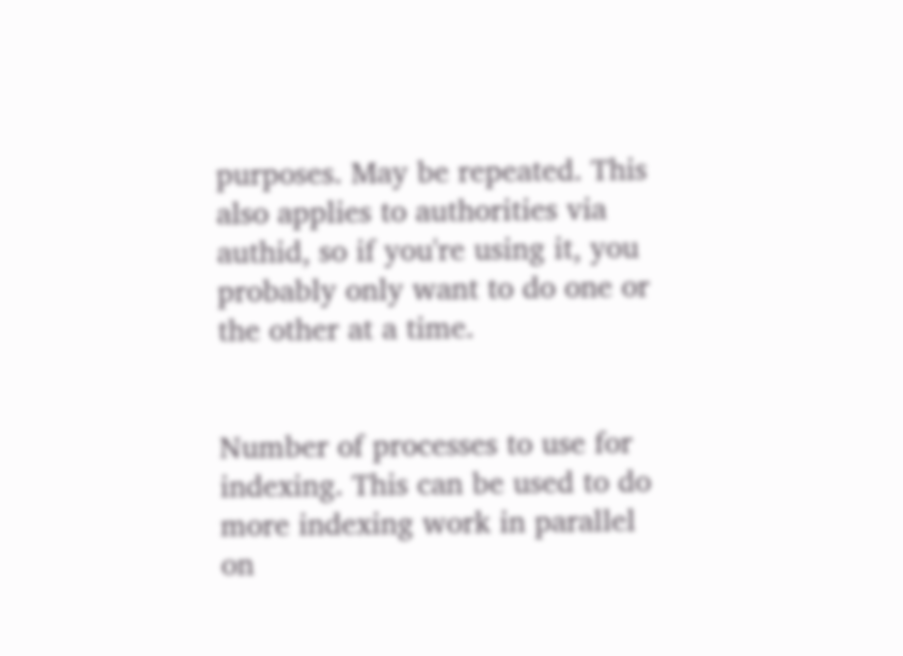purposes. May be repeated. This also applies to authorities via authid, so if you're using it, you probably only want to do one or the other at a time.


Number of processes to use for indexing. This can be used to do more indexing work in parallel on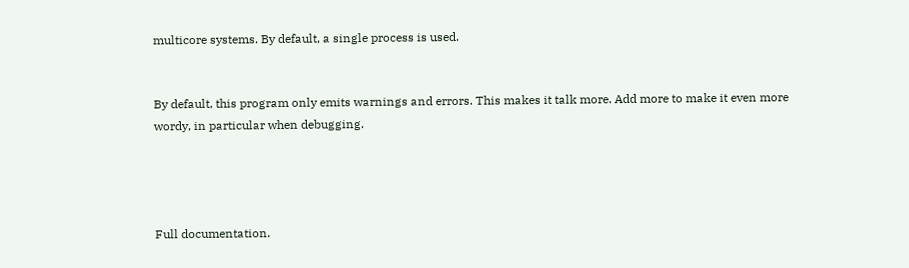multicore systems. By default, a single process is used.


By default, this program only emits warnings and errors. This makes it talk more. Add more to make it even more wordy, in particular when debugging.




Full documentation.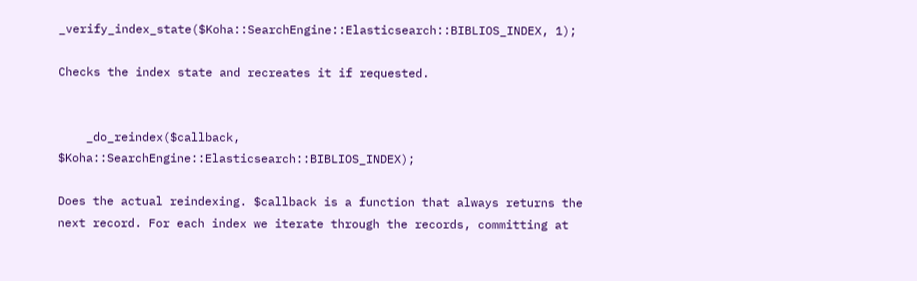_verify_index_state($Koha::SearchEngine::Elasticsearch::BIBLIOS_INDEX, 1);

Checks the index state and recreates it if requested.


    _do_reindex($callback, $Koha::SearchEngine::Elasticsearch::BIBLIOS_INDEX);

Does the actual reindexing. $callback is a function that always returns the next record. For each index we iterate through the records, committing at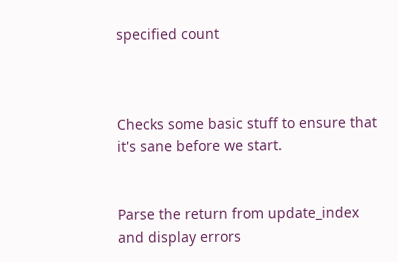specified count



Checks some basic stuff to ensure that it's sane before we start.


Parse the return from update_index and display errors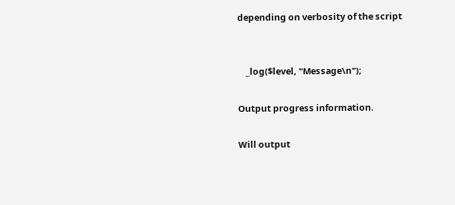depending on verbosity of the script


    _log($level, "Message\n");

Output progress information.

Will output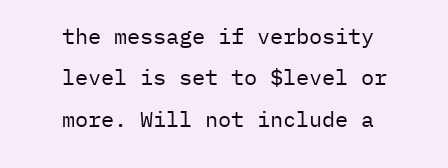the message if verbosity level is set to $level or more. Will not include a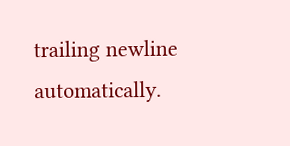trailing newline automatically.